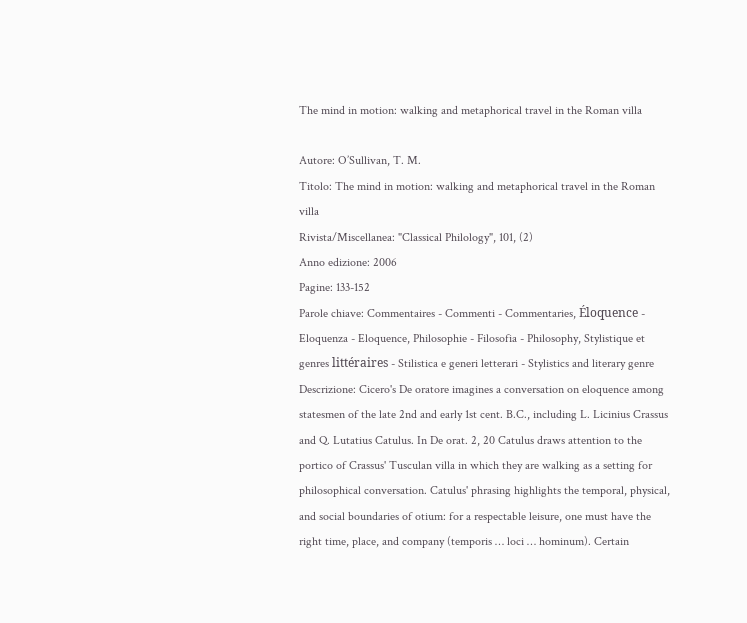The mind in motion: walking and metaphorical travel in the Roman villa

Autore: O’Sullivan, T. M.
Titolo: The mind in motion: walking and metaphorical travel in the Roman villa
Rivista/Miscellanea: "Classical Philology", 101, (2)
Anno edizione: 2006
Pagine: 133-152
Parole chiave: Commentaires - Commenti - Commentaries, Éloquence - Eloquenza - Eloquence, Philosophie - Filosofia - Philosophy, Stylistique et genres littéraires - Stilistica e generi letterari - Stylistics and literary genre
Descrizione: Cicero's De oratore imagines a conversation on eloquence among statesmen of the late 2nd and early 1st cent. B.C., including L. Licinius Crassus and Q. Lutatius Catulus. In De orat. 2, 20 Catulus draws attention to the portico of Crassus' Tusculan villa in which they are walking as a setting for philosophical conversation. Catulus' phrasing highlights the temporal, physical, and social boundaries of otium: for a respectable leisure, one must have the right time, place, and company (temporis … loci … hominum). Certain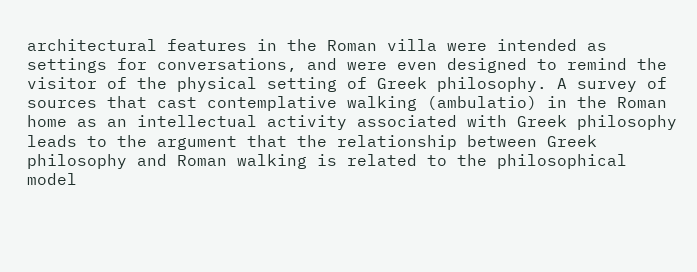architectural features in the Roman villa were intended as settings for conversations, and were even designed to remind the visitor of the physical setting of Greek philosophy. A survey of sources that cast contemplative walking (ambulatio) in the Roman home as an intellectual activity associated with Greek philosophy leads to the argument that the relationship between Greek philosophy and Roman walking is related to the philosophical model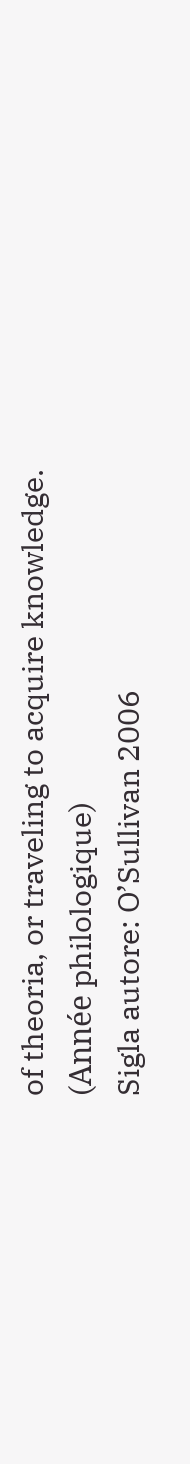of theoria, or traveling to acquire knowledge. (Année philologique)
Sigla autore: O’Sullivan 2006